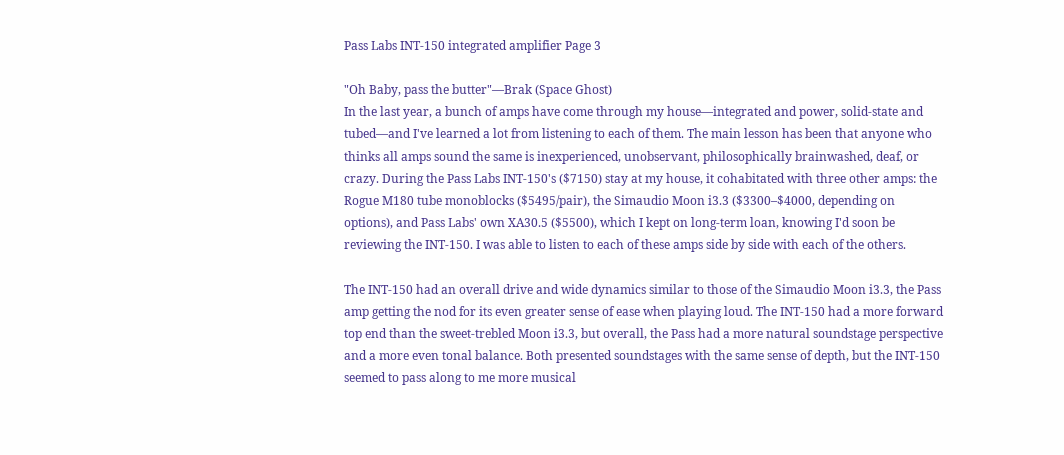Pass Labs INT-150 integrated amplifier Page 3

"Oh Baby, pass the butter"—Brak (Space Ghost)
In the last year, a bunch of amps have come through my house—integrated and power, solid-state and tubed—and I've learned a lot from listening to each of them. The main lesson has been that anyone who thinks all amps sound the same is inexperienced, unobservant, philosophically brainwashed, deaf, or crazy. During the Pass Labs INT-150's ($7150) stay at my house, it cohabitated with three other amps: the Rogue M180 tube monoblocks ($5495/pair), the Simaudio Moon i3.3 ($3300–$4000, depending on options), and Pass Labs' own XA30.5 ($5500), which I kept on long-term loan, knowing I'd soon be reviewing the INT-150. I was able to listen to each of these amps side by side with each of the others.

The INT-150 had an overall drive and wide dynamics similar to those of the Simaudio Moon i3.3, the Pass amp getting the nod for its even greater sense of ease when playing loud. The INT-150 had a more forward top end than the sweet-trebled Moon i3.3, but overall, the Pass had a more natural soundstage perspective and a more even tonal balance. Both presented soundstages with the same sense of depth, but the INT-150 seemed to pass along to me more musical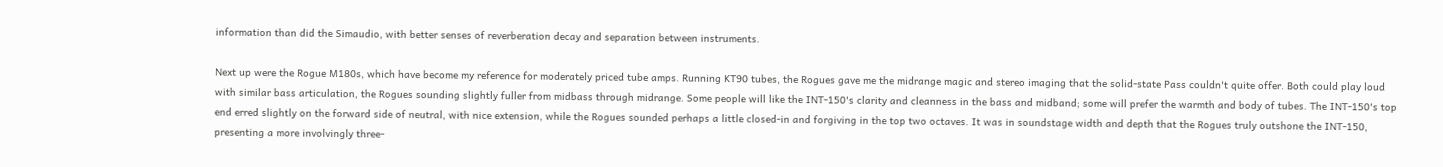information than did the Simaudio, with better senses of reverberation decay and separation between instruments.

Next up were the Rogue M180s, which have become my reference for moderately priced tube amps. Running KT90 tubes, the Rogues gave me the midrange magic and stereo imaging that the solid-state Pass couldn't quite offer. Both could play loud with similar bass articulation, the Rogues sounding slightly fuller from midbass through midrange. Some people will like the INT-150's clarity and cleanness in the bass and midband; some will prefer the warmth and body of tubes. The INT-150's top end erred slightly on the forward side of neutral, with nice extension, while the Rogues sounded perhaps a little closed-in and forgiving in the top two octaves. It was in soundstage width and depth that the Rogues truly outshone the INT-150, presenting a more involvingly three-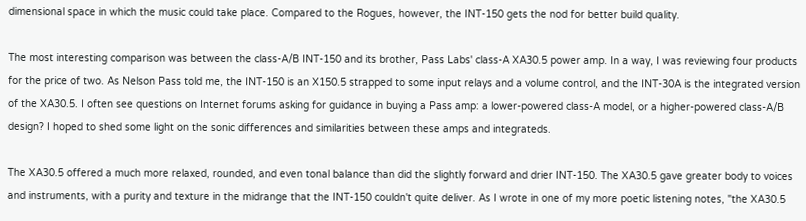dimensional space in which the music could take place. Compared to the Rogues, however, the INT-150 gets the nod for better build quality.

The most interesting comparison was between the class-A/B INT-150 and its brother, Pass Labs' class-A XA30.5 power amp. In a way, I was reviewing four products for the price of two. As Nelson Pass told me, the INT-150 is an X150.5 strapped to some input relays and a volume control, and the INT-30A is the integrated version of the XA30.5. I often see questions on Internet forums asking for guidance in buying a Pass amp: a lower-powered class-A model, or a higher-powered class-A/B design? I hoped to shed some light on the sonic differences and similarities between these amps and integrateds.

The XA30.5 offered a much more relaxed, rounded, and even tonal balance than did the slightly forward and drier INT-150. The XA30.5 gave greater body to voices and instruments, with a purity and texture in the midrange that the INT-150 couldn't quite deliver. As I wrote in one of my more poetic listening notes, "the XA30.5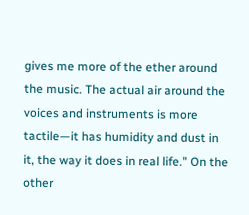gives me more of the ether around the music. The actual air around the voices and instruments is more tactile—it has humidity and dust in it, the way it does in real life." On the other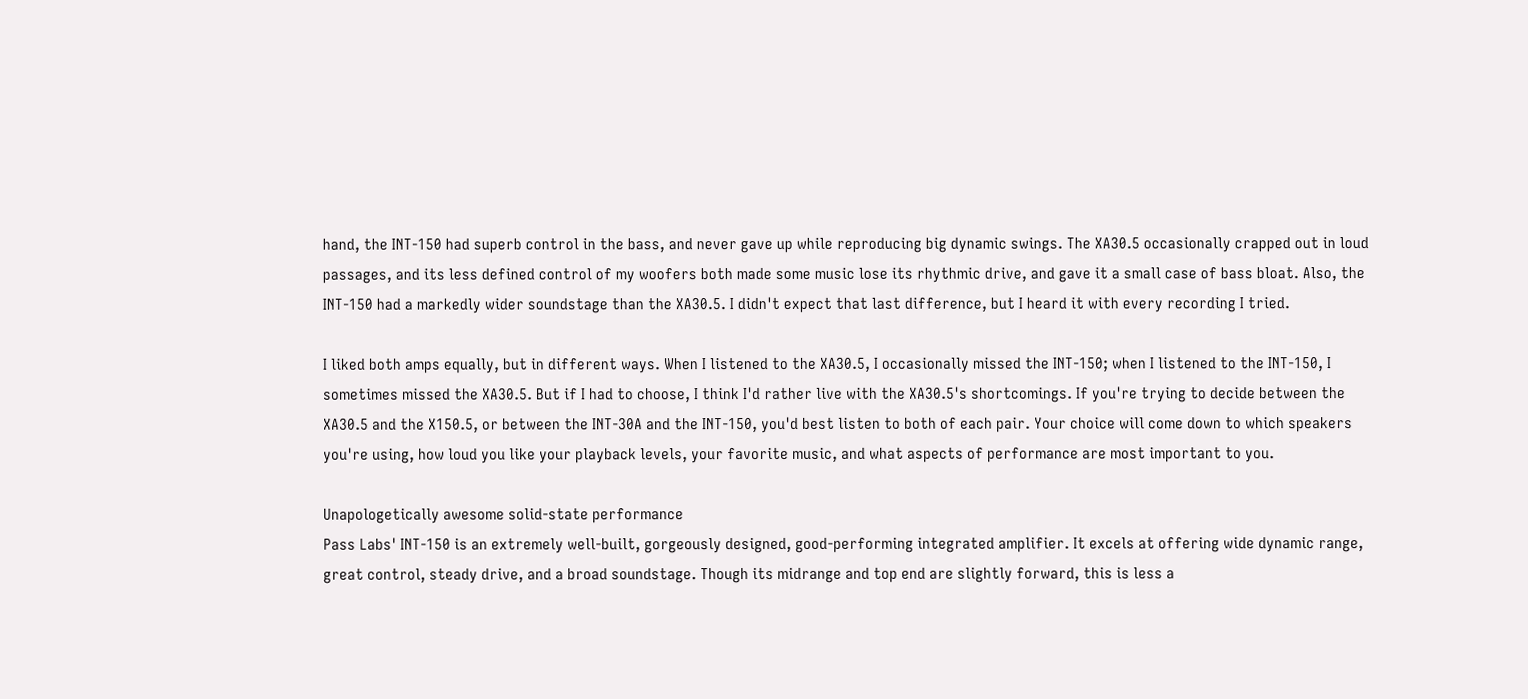hand, the INT-150 had superb control in the bass, and never gave up while reproducing big dynamic swings. The XA30.5 occasionally crapped out in loud passages, and its less defined control of my woofers both made some music lose its rhythmic drive, and gave it a small case of bass bloat. Also, the INT-150 had a markedly wider soundstage than the XA30.5. I didn't expect that last difference, but I heard it with every recording I tried.

I liked both amps equally, but in different ways. When I listened to the XA30.5, I occasionally missed the INT-150; when I listened to the INT-150, I sometimes missed the XA30.5. But if I had to choose, I think I'd rather live with the XA30.5's shortcomings. If you're trying to decide between the XA30.5 and the X150.5, or between the INT-30A and the INT-150, you'd best listen to both of each pair. Your choice will come down to which speakers you're using, how loud you like your playback levels, your favorite music, and what aspects of performance are most important to you.

Unapologetically awesome solid-state performance
Pass Labs' INT-150 is an extremely well-built, gorgeously designed, good-performing integrated amplifier. It excels at offering wide dynamic range, great control, steady drive, and a broad soundstage. Though its midrange and top end are slightly forward, this is less a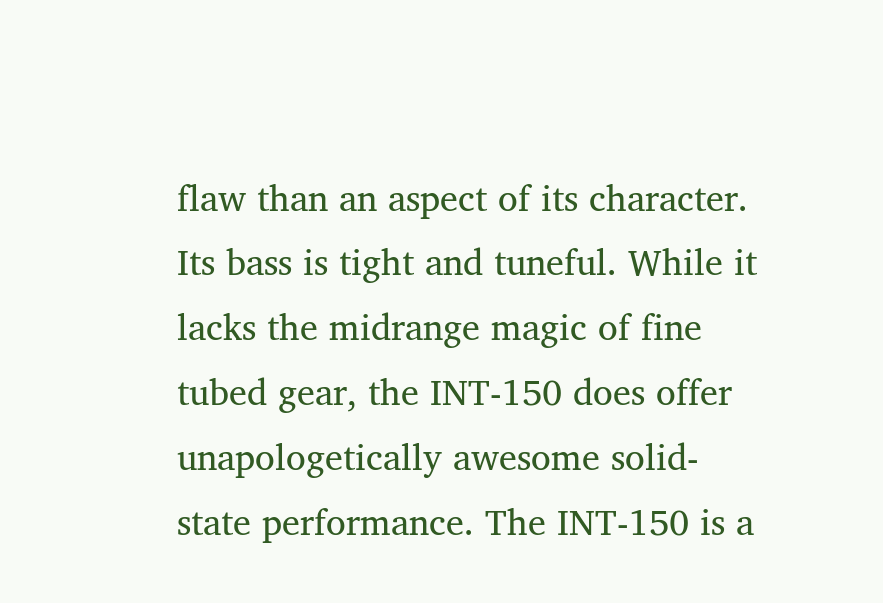flaw than an aspect of its character. Its bass is tight and tuneful. While it lacks the midrange magic of fine tubed gear, the INT-150 does offer unapologetically awesome solid-state performance. The INT-150 is a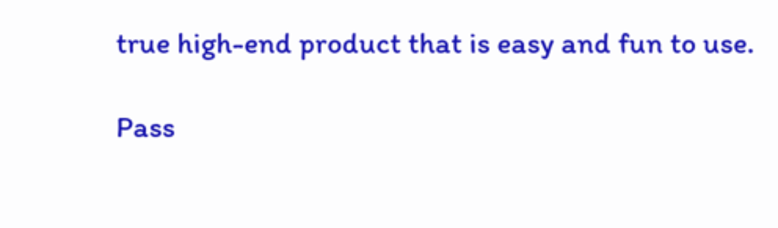true high-end product that is easy and fun to use.

Pass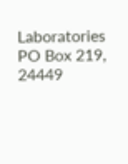Laboratories
PO Box 219, 24449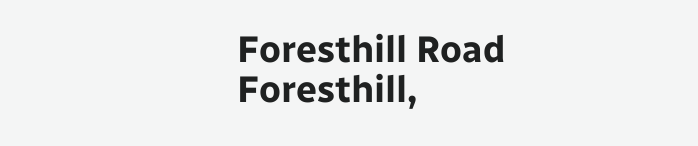Foresthill Road
Foresthill,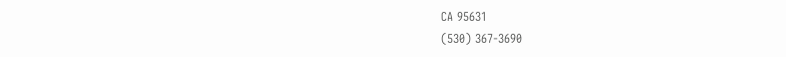CA 95631
(530) 367-3690